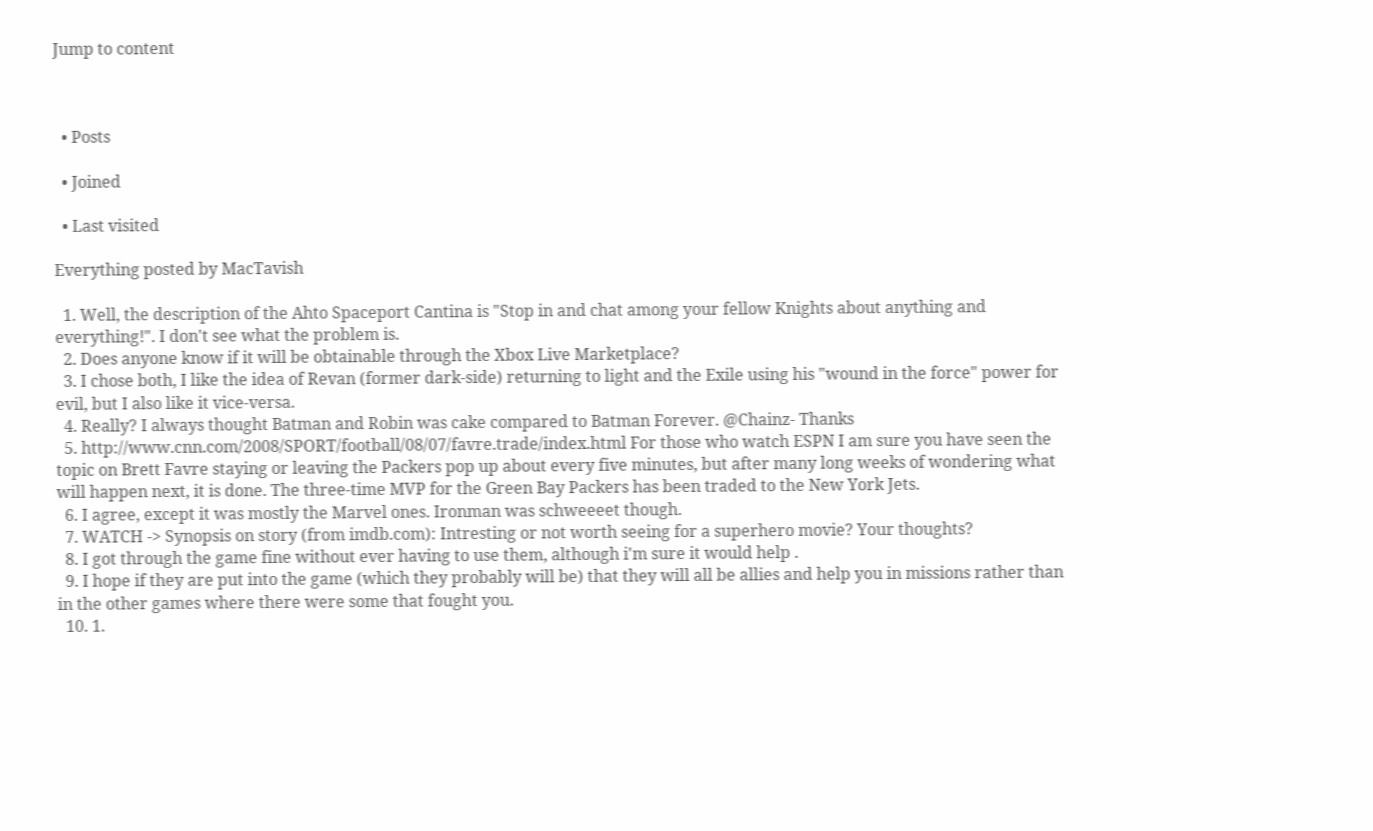Jump to content



  • Posts

  • Joined

  • Last visited

Everything posted by MacTavish

  1. Well, the description of the Ahto Spaceport Cantina is "Stop in and chat among your fellow Knights about anything and everything!". I don't see what the problem is.
  2. Does anyone know if it will be obtainable through the Xbox Live Marketplace?
  3. I chose both, I like the idea of Revan (former dark-side) returning to light and the Exile using his "wound in the force" power for evil, but I also like it vice-versa.
  4. Really? I always thought Batman and Robin was cake compared to Batman Forever. @Chainz- Thanks
  5. http://www.cnn.com/2008/SPORT/football/08/07/favre.trade/index.html For those who watch ESPN I am sure you have seen the topic on Brett Favre staying or leaving the Packers pop up about every five minutes, but after many long weeks of wondering what will happen next, it is done. The three-time MVP for the Green Bay Packers has been traded to the New York Jets.
  6. I agree, except it was mostly the Marvel ones. Ironman was schweeeet though.
  7. WATCH -> Synopsis on story (from imdb.com): Intresting or not worth seeing for a superhero movie? Your thoughts?
  8. I got through the game fine without ever having to use them, although i'm sure it would help .
  9. I hope if they are put into the game (which they probably will be) that they will all be allies and help you in missions rather than in the other games where there were some that fought you.
  10. 1.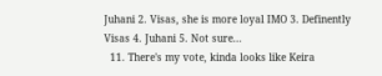Juhani 2. Visas, she is more loyal IMO 3. Definently Visas 4. Juhani 5. Not sure...
  11. There's my vote, kinda looks like Keira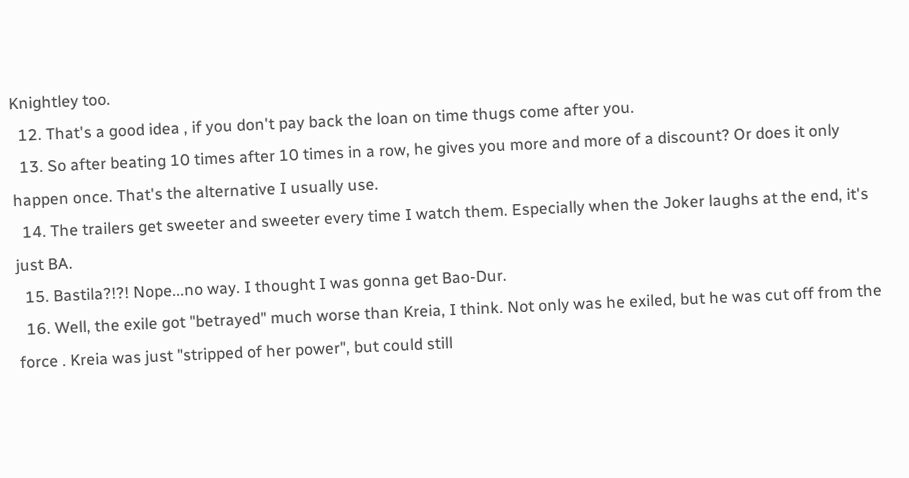Knightley too.
  12. That's a good idea , if you don't pay back the loan on time thugs come after you.
  13. So after beating 10 times after 10 times in a row, he gives you more and more of a discount? Or does it only happen once. That's the alternative I usually use.
  14. The trailers get sweeter and sweeter every time I watch them. Especially when the Joker laughs at the end, it's just BA.
  15. Bastila?!?! Nope...no way. I thought I was gonna get Bao-Dur.
  16. Well, the exile got "betrayed" much worse than Kreia, I think. Not only was he exiled, but he was cut off from the force . Kreia was just "stripped of her power", but could still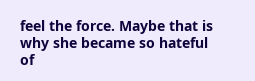feel the force. Maybe that is why she became so hateful of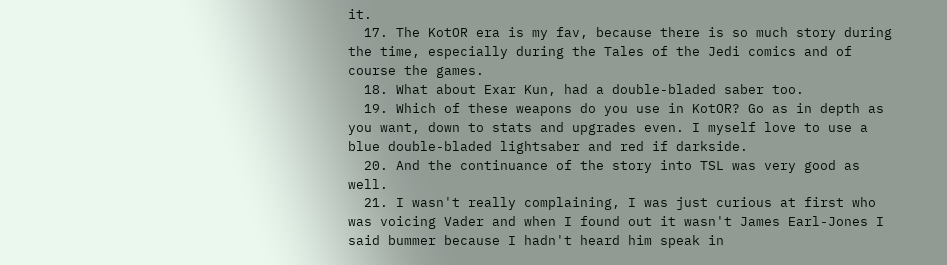it.
  17. The KotOR era is my fav, because there is so much story during the time, especially during the Tales of the Jedi comics and of course the games.
  18. What about Exar Kun, had a double-bladed saber too.
  19. Which of these weapons do you use in KotOR? Go as in depth as you want, down to stats and upgrades even. I myself love to use a blue double-bladed lightsaber and red if darkside.
  20. And the continuance of the story into TSL was very good as well.
  21. I wasn't really complaining, I was just curious at first who was voicing Vader and when I found out it wasn't James Earl-Jones I said bummer because I hadn't heard him speak in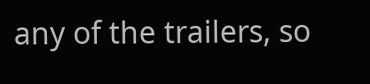any of the trailers, so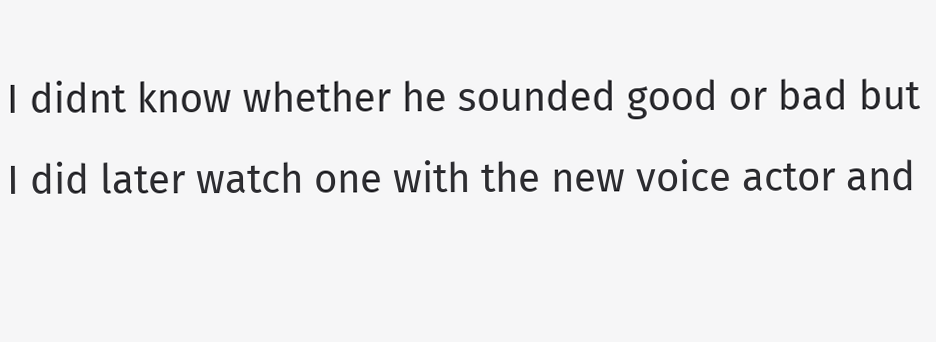I didnt know whether he sounded good or bad but I did later watch one with the new voice actor and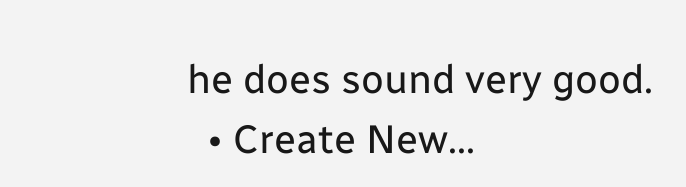he does sound very good.
  • Create New...